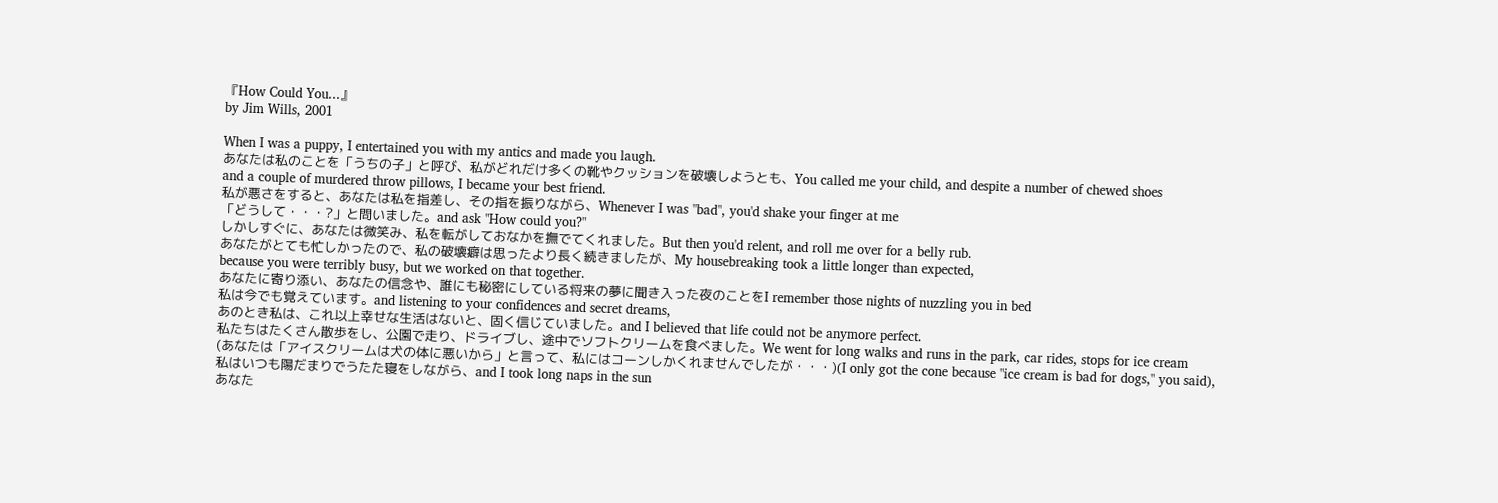『How Could You...』
by Jim Wills, 2001

When I was a puppy, I entertained you with my antics and made you laugh.
あなたは私のことを「うちの子」と呼び、私がどれだけ多くの靴やクッションを破壊しようとも、You called me your child, and despite a number of chewed shoes
and a couple of murdered throw pillows, I became your best friend.
私が悪さをすると、あなたは私を指差し、その指を振りながら、Whenever I was "bad", you'd shake your finger at me
「どうして・・・?」と問いました。and ask "How could you?"
しかしすぐに、あなたは微笑み、私を転がしておなかを撫でてくれました。But then you'd relent, and roll me over for a belly rub.
あなたがとても忙しかったので、私の破壊癖は思ったより長く続きましたが、My housebreaking took a little longer than expected,
because you were terribly busy, but we worked on that together.
あなたに寄り添い、あなたの信念や、誰にも秘密にしている将来の夢に聞き入った夜のことをI remember those nights of nuzzling you in bed
私は今でも覚えています。and listening to your confidences and secret dreams,
あのとき私は、これ以上幸せな生活はないと、固く信じていました。and I believed that life could not be anymore perfect.
私たちはたくさん散歩をし、公園で走り、ドライブし、途中でソフトクリームを食べました。We went for long walks and runs in the park, car rides, stops for ice cream
(あなたは「アイスクリームは犬の体に悪いから」と言って、私にはコーンしかくれませんでしたが・・・)(I only got the cone because "ice cream is bad for dogs," you said),
私はいつも陽だまりでうたた寝をしながら、and I took long naps in the sun
あなた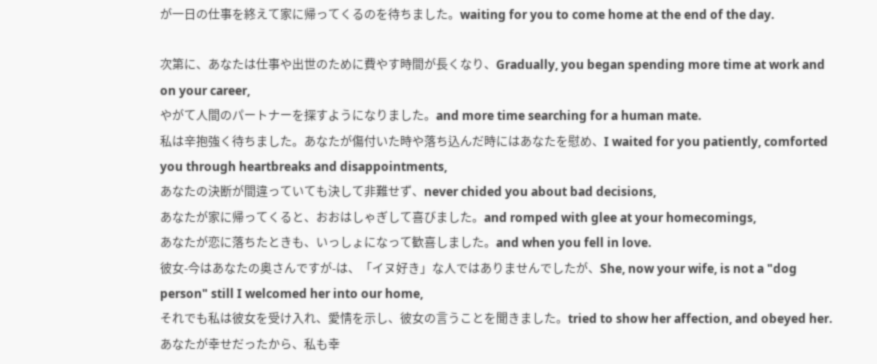が一日の仕事を終えて家に帰ってくるのを待ちました。waiting for you to come home at the end of the day.

次第に、あなたは仕事や出世のために費やす時間が長くなり、Gradually, you began spending more time at work and on your career,
やがて人間のパートナーを探すようになりました。and more time searching for a human mate.
私は辛抱強く待ちました。あなたが傷付いた時や落ち込んだ時にはあなたを慰め、I waited for you patiently, comforted you through heartbreaks and disappointments,
あなたの決断が間違っていても決して非難せず、never chided you about bad decisions,
あなたが家に帰ってくると、おおはしゃぎして喜びました。and romped with glee at your homecomings,
あなたが恋に落ちたときも、いっしょになって歓喜しました。and when you fell in love.
彼女-今はあなたの奥さんですが-は、「イヌ好き」な人ではありませんでしたが、She, now your wife, is not a "dog person" still I welcomed her into our home,
それでも私は彼女を受け入れ、愛情を示し、彼女の言うことを聞きました。tried to show her affection, and obeyed her.
あなたが幸せだったから、私も幸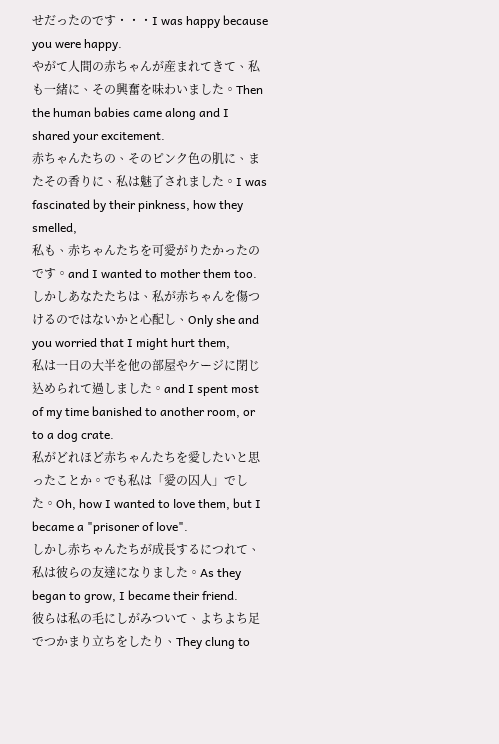せだったのです・・・I was happy because you were happy.
やがて人間の赤ちゃんが産まれてきて、私も一緒に、その興奮を味わいました。Then the human babies came along and I shared your excitement.
赤ちゃんたちの、そのピンク色の肌に、またその香りに、私は魅了されました。I was fascinated by their pinkness, how they smelled,
私も、赤ちゃんたちを可愛がりたかったのです。and I wanted to mother them too.
しかしあなたたちは、私が赤ちゃんを傷つけるのではないかと心配し、Only she and you worried that I might hurt them,
私は一日の大半を他の部屋やケージに閉じ込められて過しました。and I spent most of my time banished to another room, or to a dog crate.
私がどれほど赤ちゃんたちを愛したいと思ったことか。でも私は「愛の囚人」でした。Oh, how I wanted to love them, but I became a "prisoner of love".
しかし赤ちゃんたちが成長するにつれて、私は彼らの友達になりました。As they began to grow, I became their friend.
彼らは私の毛にしがみついて、よちよち足でつかまり立ちをしたり、They clung to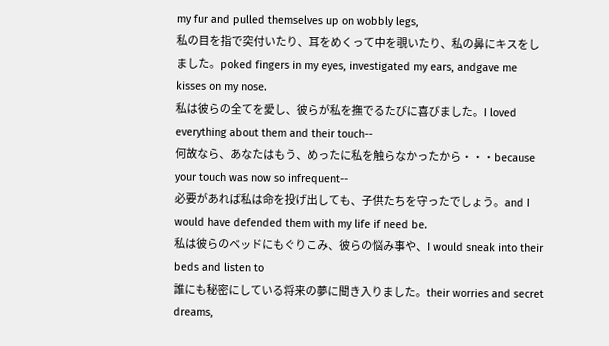my fur and pulled themselves up on wobbly legs,
私の目を指で突付いたり、耳をめくって中を覗いたり、私の鼻にキスをしました。poked fingers in my eyes, investigated my ears, andgave me kisses on my nose.
私は彼らの全てを愛し、彼らが私を撫でるたびに喜びました。I loved everything about them and their touch--
何故なら、あなたはもう、めったに私を触らなかったから・・・because your touch was now so infrequent--
必要があれば私は命を投げ出しても、子供たちを守ったでしょう。and I would have defended them with my life if need be.
私は彼らのベッドにもぐりこみ、彼らの悩み事や、I would sneak into their beds and listen to
誰にも秘密にしている将来の夢に聞き入りました。their worries and secret dreams,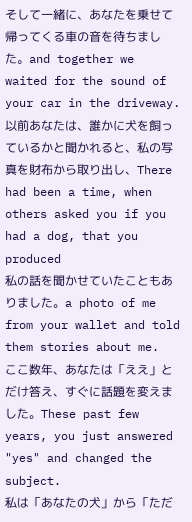そして一緒に、あなたを乗せて帰ってくる車の音を待ちました。and together we waited for the sound of your car in the driveway.
以前あなたは、誰かに犬を飼っているかと聞かれると、私の写真を財布から取り出し、There had been a time, when others asked you if you had a dog, that you produced
私の話を聞かせていたこともありました。a photo of me from your wallet and told them stories about me.
ここ数年、あなたは「ええ」とだけ答え、すぐに話題を変えました。These past few years, you just answered "yes" and changed the subject.
私は「あなたの犬」から「ただ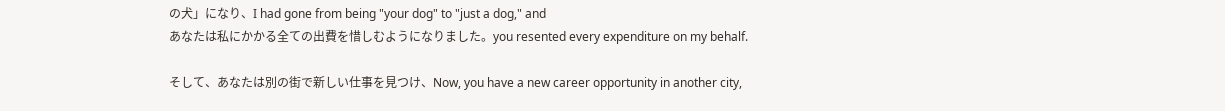の犬」になり、I had gone from being "your dog" to "just a dog," and
あなたは私にかかる全ての出費を惜しむようになりました。you resented every expenditure on my behalf.

そして、あなたは別の街で新しい仕事を見つけ、Now, you have a new career opportunity in another city,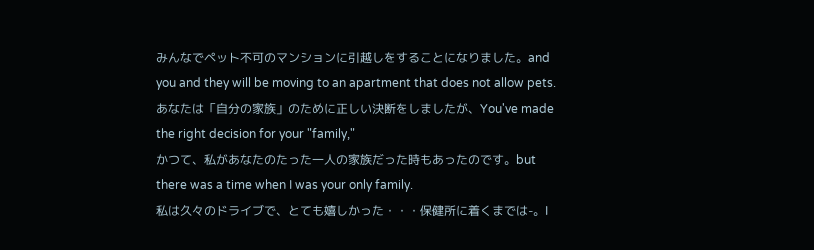みんなでペット不可のマンションに引越しをすることになりました。and you and they will be moving to an apartment that does not allow pets.
あなたは「自分の家族」のために正しい決断をしましたが、You've made the right decision for your "family,"
かつて、私があなたのたった一人の家族だった時もあったのです。but there was a time when I was your only family.
私は久々のドライブで、とても嬉しかった・・・保健所に着くまでは-。I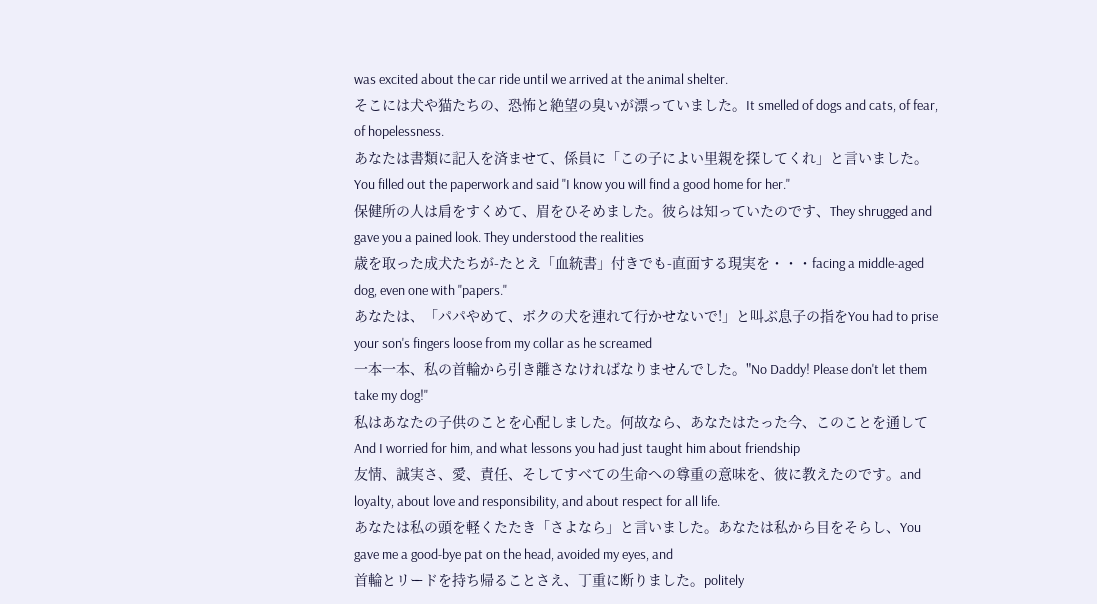was excited about the car ride until we arrived at the animal shelter.
そこには犬や猫たちの、恐怖と絶望の臭いが漂っていました。It smelled of dogs and cats, of fear, of hopelessness.
あなたは書類に記入を済ませて、係員に「この子によい里親を探してくれ」と言いました。You filled out the paperwork and said "I know you will find a good home for her."
保健所の人は肩をすくめて、眉をひそめました。彼らは知っていたのです、They shrugged and gave you a pained look. They understood the realities
歳を取った成犬たちが-たとえ「血統書」付きでも-直面する現実を・・・facing a middle-aged dog, even one with "papers."
あなたは、「パパやめて、ボクの犬を連れて行かせないで!」と叫ぶ息子の指をYou had to prise your son's fingers loose from my collar as he screamed
一本一本、私の首輪から引き離さなければなりませんでした。"No Daddy! Please don't let them take my dog!"
私はあなたの子供のことを心配しました。何故なら、あなたはたった今、このことを通してAnd I worried for him, and what lessons you had just taught him about friendship
友情、誠実さ、愛、責任、そしてすべての生命への尊重の意味を、彼に教えたのです。and loyalty, about love and responsibility, and about respect for all life.
あなたは私の頭を軽くたたき「さよなら」と言いました。あなたは私から目をそらし、You gave me a good-bye pat on the head, avoided my eyes, and
首輪とリードを持ち帰ることさえ、丁重に断りました。politely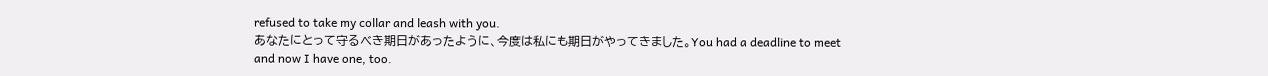refused to take my collar and leash with you.
あなたにとって守るべき期日があったように、今度は私にも期日がやってきました。You had a deadline to meet and now I have one, too.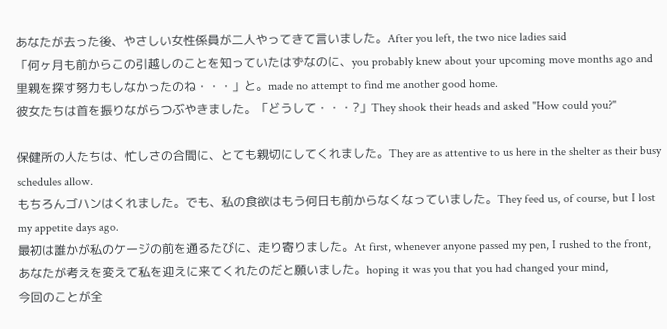あなたが去った後、やさしい女性係員が二人やってきて言いました。After you left, the two nice ladies said
「何ヶ月も前からこの引越しのことを知っていたはずなのに、you probably knew about your upcoming move months ago and
里親を探す努力もしなかったのね・・・」と。made no attempt to find me another good home.
彼女たちは首を振りながらつぶやきました。「どうして・・・?」They shook their heads and asked "How could you?"

保健所の人たちは、忙しさの合間に、とても親切にしてくれました。They are as attentive to us here in the shelter as their busy schedules allow.
もちろんゴハンはくれました。でも、私の食欲はもう何日も前からなくなっていました。They feed us, of course, but I lost my appetite days ago.
最初は誰かが私のケージの前を通るたびに、走り寄りました。At first, whenever anyone passed my pen, I rushed to the front,
あなたが考えを変えて私を迎えに来てくれたのだと願いました。hoping it was you that you had changed your mind,
今回のことが全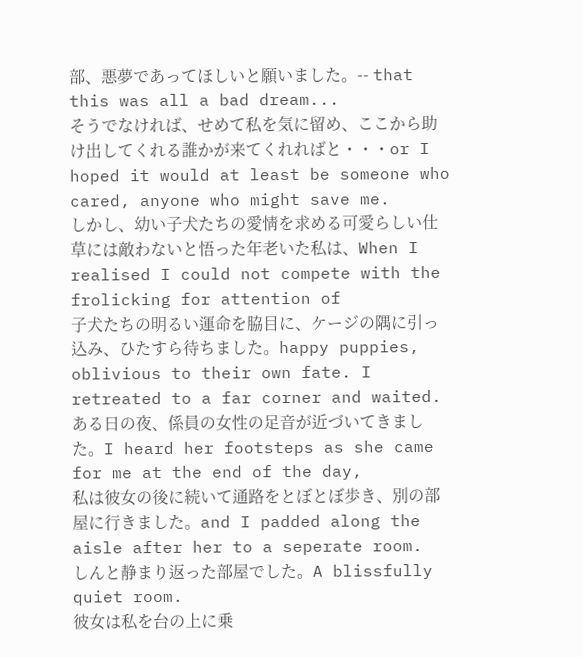部、悪夢であってほしいと願いました。-- that this was all a bad dream...
そうでなければ、せめて私を気に留め、ここから助け出してくれる誰かが来てくれればと・・・or I hoped it would at least be someone who cared, anyone who might save me.
しかし、幼い子犬たちの愛情を求める可愛らしい仕草には敵わないと悟った年老いた私は、When I realised I could not compete with the frolicking for attention of
子犬たちの明るい運命を脇目に、ケージの隅に引っ込み、ひたすら待ちました。happy puppies, oblivious to their own fate. I retreated to a far corner and waited.
ある日の夜、係員の女性の足音が近づいてきました。I heard her footsteps as she came for me at the end of the day,
私は彼女の後に続いて通路をとぼとぼ歩き、別の部屋に行きました。and I padded along the aisle after her to a seperate room.
しんと静まり返った部屋でした。A blissfully quiet room.
彼女は私を台の上に乗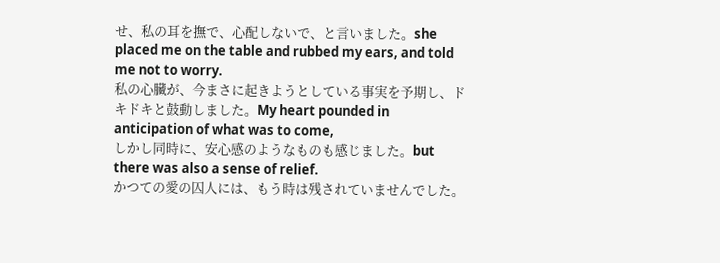せ、私の耳を撫で、心配しないで、と言いました。she placed me on the table and rubbed my ears, and told me not to worry.
私の心臓が、今まさに起きようとしている事実を予期し、ドキドキと鼓動しました。My heart pounded in anticipation of what was to come,
しかし同時に、安心感のようなものも感じました。but there was also a sense of relief.
かつての愛の囚人には、もう時は残されていませんでした。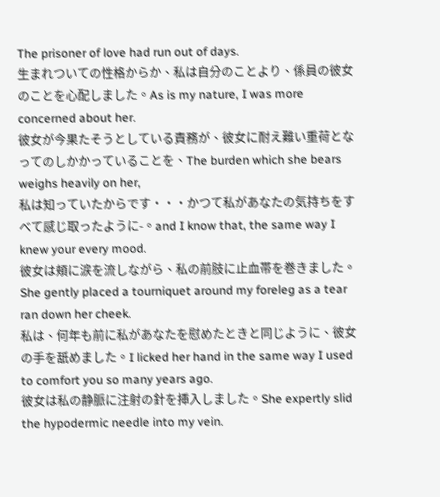The prisoner of love had run out of days.
生まれついての性格からか、私は自分のことより、係員の彼女のことを心配しました。As is my nature, I was more concerned about her.
彼女が今果たそうとしている責務が、彼女に耐え難い重荷となってのしかかっていることを、The burden which she bears weighs heavily on her,
私は知っていたからです・・・かつて私があなたの気持ちをすべて感じ取ったように-。and I know that, the same way I knew your every mood.
彼女は頬に涙を流しながら、私の前肢に止血帯を巻きました。She gently placed a tourniquet around my foreleg as a tear ran down her cheek.
私は、何年も前に私があなたを慰めたときと同じように、彼女の手を舐めました。I licked her hand in the same way I used to comfort you so many years ago.
彼女は私の静脈に注射の針を挿入しました。She expertly slid the hypodermic needle into my vein.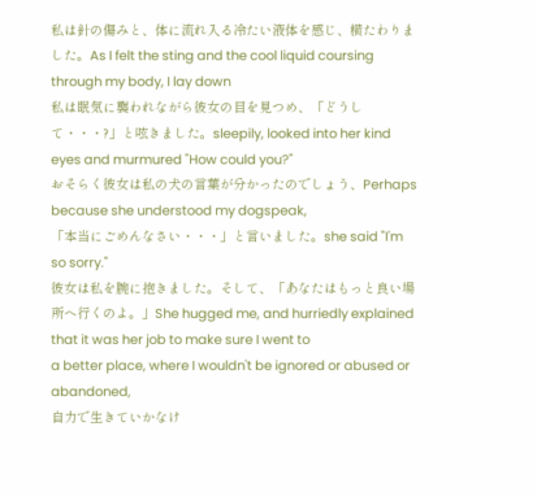私は針の傷みと、体に流れ入る冷たい液体を感じ、横たわりました。As I felt the sting and the cool liquid coursing through my body, I lay down
私は眠気に襲われながら彼女の目を見つめ、「どうして・・・?」と呟きました。sleepily, looked into her kind eyes and murmured "How could you?"
おそらく彼女は私の犬の言葉が分かったのでしょう、Perhaps because she understood my dogspeak,
「本当にごめんなさい・・・」と言いました。she said "I'm so sorry."
彼女は私を腕に抱きました。そして、「あなたはもっと良い場所へ行くのよ。」She hugged me, and hurriedly explained that it was her job to make sure I went to
a better place, where I wouldn't be ignored or abused or abandoned,
自力で生きていかなけ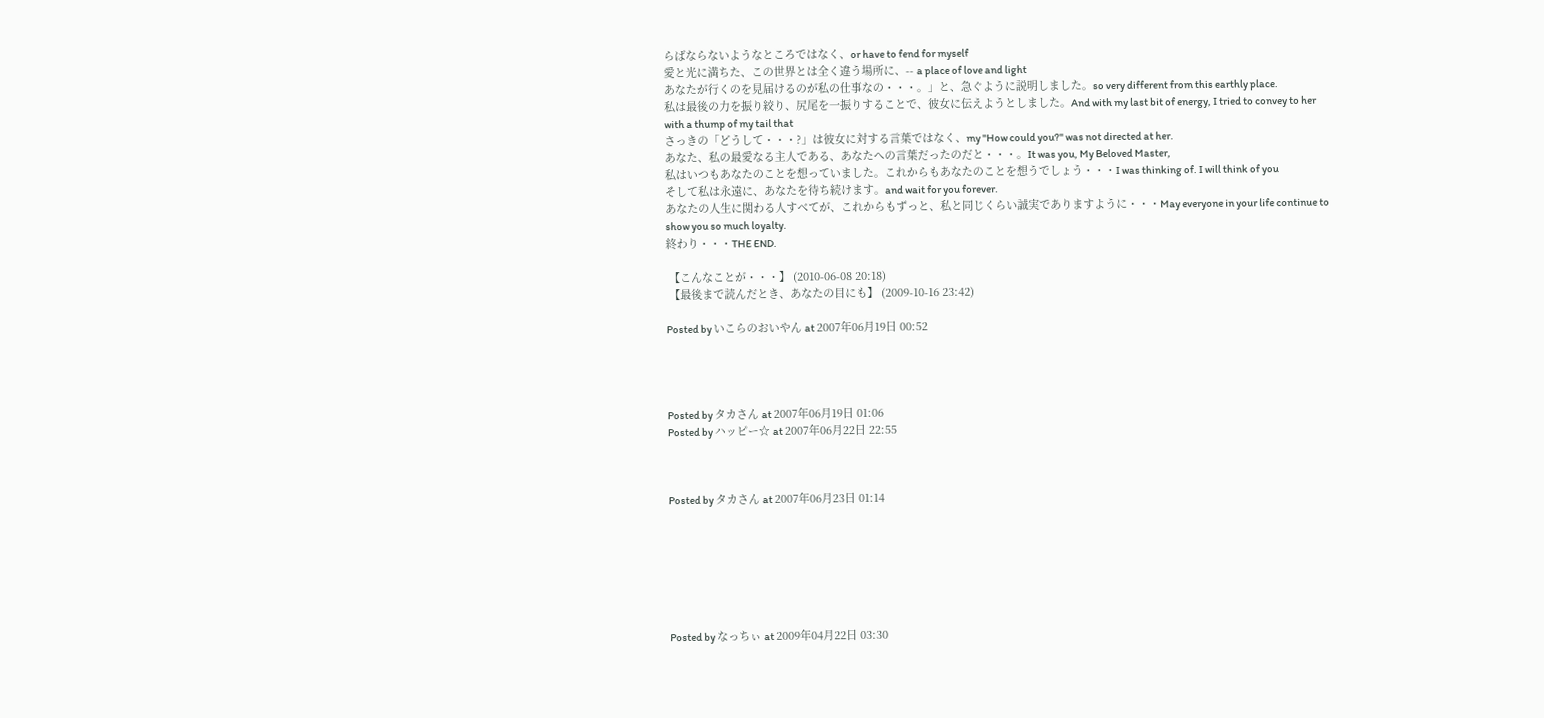らばならないようなところではなく、or have to fend for myself
愛と光に満ちた、この世界とは全く違う場所に、-- a place of love and light
あなたが行くのを見届けるのが私の仕事なの・・・。」と、急ぐように説明しました。so very different from this earthly place.
私は最後の力を振り絞り、尻尾を一振りすることで、彼女に伝えようとしました。And with my last bit of energy, I tried to convey to her with a thump of my tail that
さっきの「どうして・・・?」は彼女に対する言葉ではなく、my "How could you?" was not directed at her.
あなた、私の最愛なる主人である、あなたへの言葉だったのだと・・・。It was you, My Beloved Master,
私はいつもあなたのことを想っていました。これからもあなたのことを想うでしょう・・・I was thinking of. I will think of you
そして私は永遠に、あなたを待ち続けます。and wait for you forever.
あなたの人生に関わる人すべてが、これからもずっと、私と同じくらい誠実でありますように・・・May everyone in your life continue to show you so much loyalty.
終わり・・・THE END.

 【こんなことが・・・】 (2010-06-08 20:18)
 【最後まで読んだとき、あなたの目にも】 (2009-10-16 23:42)

Posted by いこらのおいやん at 2007年06月19日 00:52




Posted by タカさん at 2007年06月19日 01:06
Posted by ハッピー☆ at 2007年06月22日 22:55



Posted by タカさん at 2007年06月23日 01:14







Posted by なっちぃ at 2009年04月22日 03:30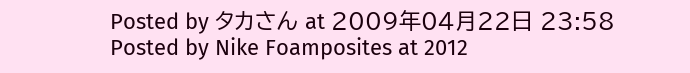Posted by タカさん at 2009年04月22日 23:58
Posted by Nike Foamposites at 2012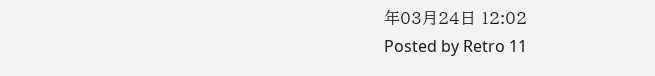年03月24日 12:02
Posted by Retro 11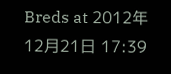Breds at 2012年12月21日 17:39